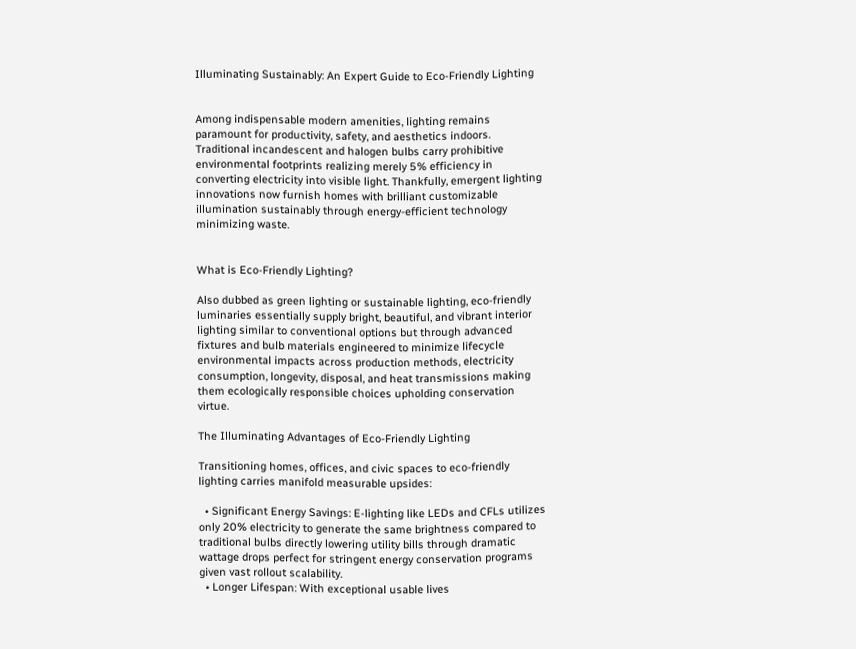Illuminating Sustainably: An Expert Guide to Eco-Friendly Lighting


Among indispensable modern amenities, lighting remains paramount for productivity, safety, and aesthetics indoors. Traditional incandescent and halogen bulbs carry prohibitive environmental footprints realizing merely 5% efficiency in converting electricity into visible light. Thankfully, emergent lighting innovations now furnish homes with brilliant customizable illumination sustainably through energy-efficient technology minimizing waste.


What is Eco-Friendly Lighting?

Also dubbed as green lighting or sustainable lighting, eco-friendly luminaries essentially supply bright, beautiful, and vibrant interior lighting similar to conventional options but through advanced fixtures and bulb materials engineered to minimize lifecycle environmental impacts across production methods, electricity consumption, longevity, disposal, and heat transmissions making them ecologically responsible choices upholding conservation virtue.

The Illuminating Advantages of Eco-Friendly Lighting

Transitioning homes, offices, and civic spaces to eco-friendly lighting carries manifold measurable upsides:

  • Significant Energy Savings: E-lighting like LEDs and CFLs utilizes only 20% electricity to generate the same brightness compared to traditional bulbs directly lowering utility bills through dramatic wattage drops perfect for stringent energy conservation programs given vast rollout scalability.
  • Longer Lifespan: With exceptional usable lives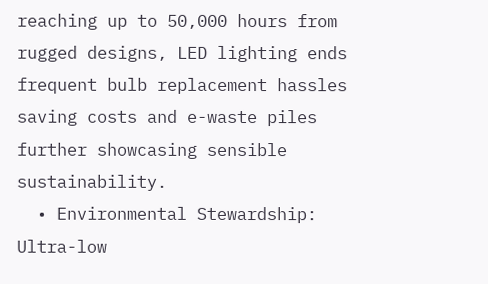reaching up to 50,000 hours from rugged designs, LED lighting ends frequent bulb replacement hassles saving costs and e-waste piles further showcasing sensible sustainability.
  • Environmental Stewardship: Ultra-low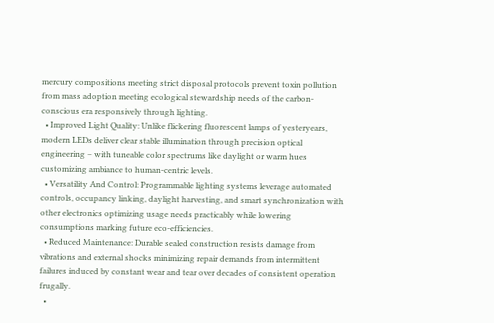mercury compositions meeting strict disposal protocols prevent toxin pollution from mass adoption meeting ecological stewardship needs of the carbon-conscious era responsively through lighting.
  • Improved Light Quality: Unlike flickering fluorescent lamps of yesteryears, modern LEDs deliver clear stable illumination through precision optical engineering – with tuneable color spectrums like daylight or warm hues customizing ambiance to human-centric levels.
  • Versatility And Control: Programmable lighting systems leverage automated controls, occupancy linking, daylight harvesting, and smart synchronization with other electronics optimizing usage needs practicably while lowering consumptions marking future eco-efficiencies.
  • Reduced Maintenance: Durable sealed construction resists damage from vibrations and external shocks minimizing repair demands from intermittent failures induced by constant wear and tear over decades of consistent operation frugally.
  •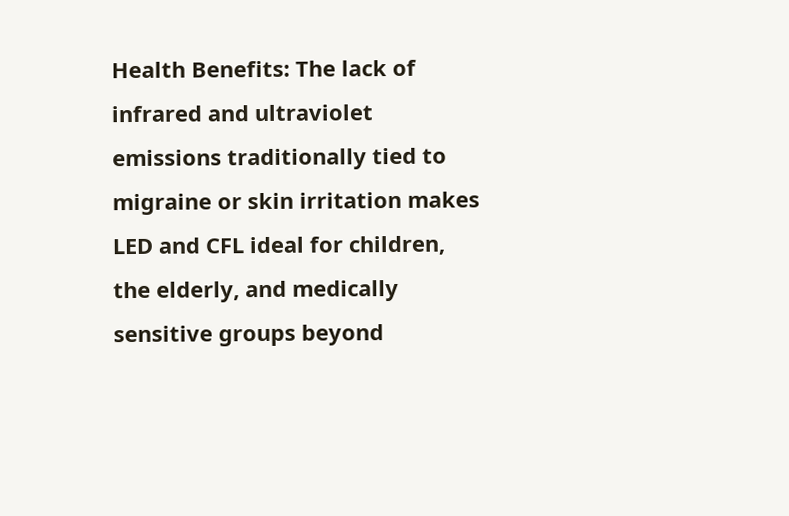Health Benefits: The lack of infrared and ultraviolet emissions traditionally tied to migraine or skin irritation makes LED and CFL ideal for children, the elderly, and medically sensitive groups beyond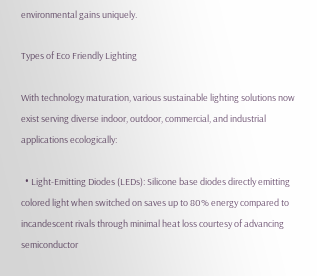environmental gains uniquely.

Types of Eco Friendly Lighting

With technology maturation, various sustainable lighting solutions now exist serving diverse indoor, outdoor, commercial, and industrial applications ecologically:

  • Light-Emitting Diodes (LEDs): Silicone base diodes directly emitting colored light when switched on saves up to 80% energy compared to incandescent rivals through minimal heat loss courtesy of advancing semiconductor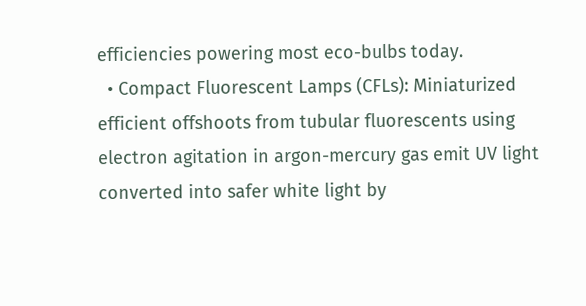efficiencies powering most eco-bulbs today.
  • Compact Fluorescent Lamps (CFLs): Miniaturized efficient offshoots from tubular fluorescents using electron agitation in argon-mercury gas emit UV light converted into safer white light by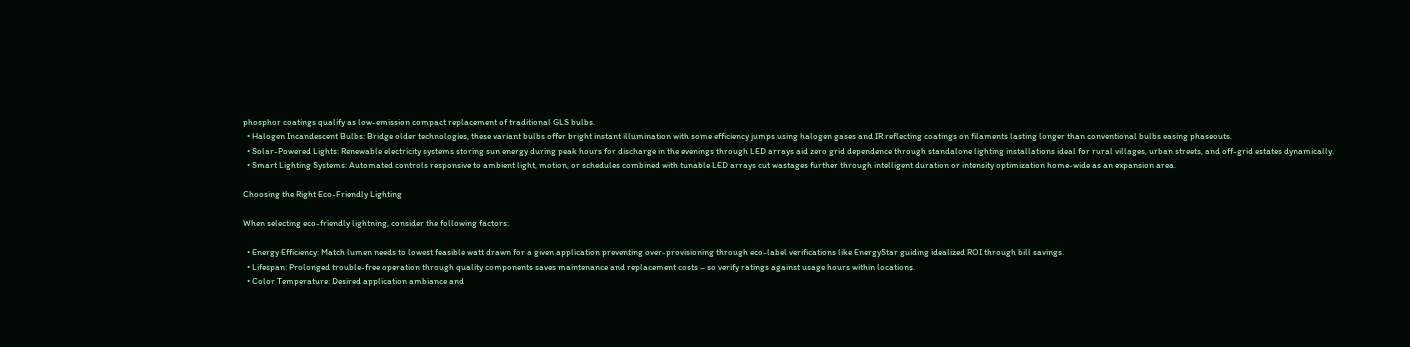phosphor coatings qualify as low-emission compact replacement of traditional GLS bulbs.
  • Halogen Incandescent Bulbs: Bridge older technologies, these variant bulbs offer bright instant illumination with some efficiency jumps using halogen gases and IR reflecting coatings on filaments lasting longer than conventional bulbs easing phaseouts.
  • Solar-Powered Lights: Renewable electricity systems storing sun energy during peak hours for discharge in the evenings through LED arrays aid zero grid dependence through standalone lighting installations ideal for rural villages, urban streets, and off-grid estates dynamically.
  • Smart Lighting Systems: Automated controls responsive to ambient light, motion, or schedules combined with tunable LED arrays cut wastages further through intelligent duration or intensity optimization home-wide as an expansion area.

Choosing the Right Eco-Friendly Lighting

When selecting eco-friendly lightning, consider the following factors:

  • Energy Efficiency: Match lumen needs to lowest feasible watt drawn for a given application preventing over-provisioning through eco-label verifications like EnergyStar guiding idealized ROI through bill savings.
  • Lifespan: Prolonged trouble-free operation through quality components saves maintenance and replacement costs – so verify ratings against usage hours within locations.
  • Color Temperature: Desired application ambiance and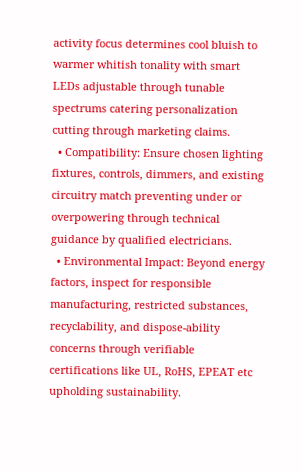activity focus determines cool bluish to warmer whitish tonality with smart LEDs adjustable through tunable spectrums catering personalization cutting through marketing claims.
  • Compatibility: Ensure chosen lighting fixtures, controls, dimmers, and existing circuitry match preventing under or overpowering through technical guidance by qualified electricians.
  • Environmental Impact: Beyond energy factors, inspect for responsible manufacturing, restricted substances, recyclability, and dispose-ability concerns through verifiable certifications like UL, RoHS, EPEAT etc upholding sustainability.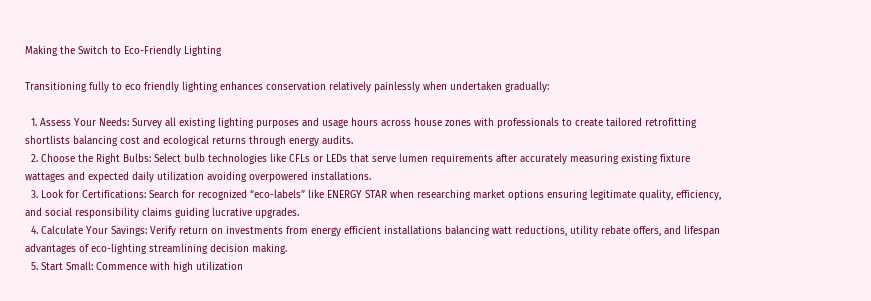Making the Switch to Eco-Friendly Lighting

Transitioning fully to eco friendly lighting enhances conservation relatively painlessly when undertaken gradually:

  1. Assess Your Needs: Survey all existing lighting purposes and usage hours across house zones with professionals to create tailored retrofitting shortlists balancing cost and ecological returns through energy audits.
  2. Choose the Right Bulbs: Select bulb technologies like CFLs or LEDs that serve lumen requirements after accurately measuring existing fixture wattages and expected daily utilization avoiding overpowered installations.
  3. Look for Certifications: Search for recognized “eco-labels” like ENERGY STAR when researching market options ensuring legitimate quality, efficiency, and social responsibility claims guiding lucrative upgrades.
  4. Calculate Your Savings: Verify return on investments from energy efficient installations balancing watt reductions, utility rebate offers, and lifespan advantages of eco-lighting streamlining decision making.
  5. Start Small: Commence with high utilization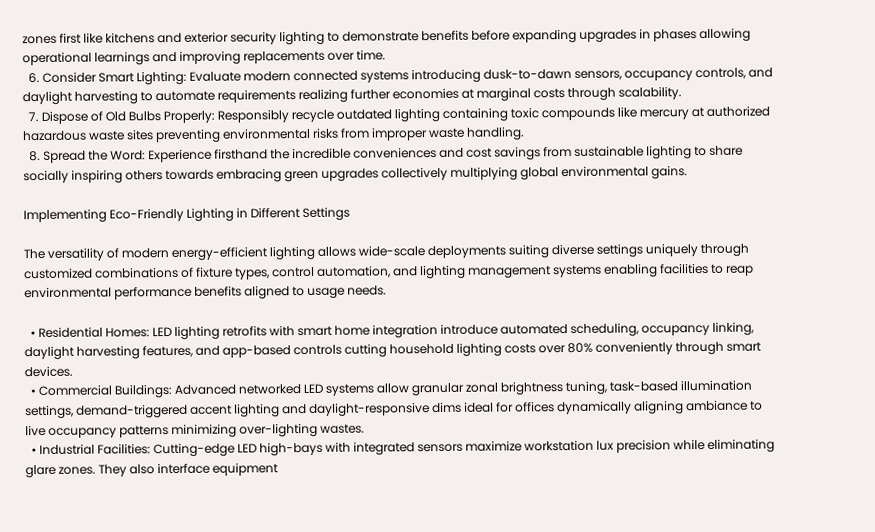zones first like kitchens and exterior security lighting to demonstrate benefits before expanding upgrades in phases allowing operational learnings and improving replacements over time.
  6. Consider Smart Lighting: Evaluate modern connected systems introducing dusk-to-dawn sensors, occupancy controls, and daylight harvesting to automate requirements realizing further economies at marginal costs through scalability.
  7. Dispose of Old Bulbs Properly: Responsibly recycle outdated lighting containing toxic compounds like mercury at authorized hazardous waste sites preventing environmental risks from improper waste handling.
  8. Spread the Word: Experience firsthand the incredible conveniences and cost savings from sustainable lighting to share socially inspiring others towards embracing green upgrades collectively multiplying global environmental gains.

Implementing Eco-Friendly Lighting in Different Settings

The versatility of modern energy-efficient lighting allows wide-scale deployments suiting diverse settings uniquely through customized combinations of fixture types, control automation, and lighting management systems enabling facilities to reap environmental performance benefits aligned to usage needs.

  • Residential Homes: LED lighting retrofits with smart home integration introduce automated scheduling, occupancy linking, daylight harvesting features, and app-based controls cutting household lighting costs over 80% conveniently through smart devices.
  • Commercial Buildings: Advanced networked LED systems allow granular zonal brightness tuning, task-based illumination settings, demand-triggered accent lighting and daylight-responsive dims ideal for offices dynamically aligning ambiance to live occupancy patterns minimizing over-lighting wastes.
  • Industrial Facilities: Cutting-edge LED high-bays with integrated sensors maximize workstation lux precision while eliminating glare zones. They also interface equipment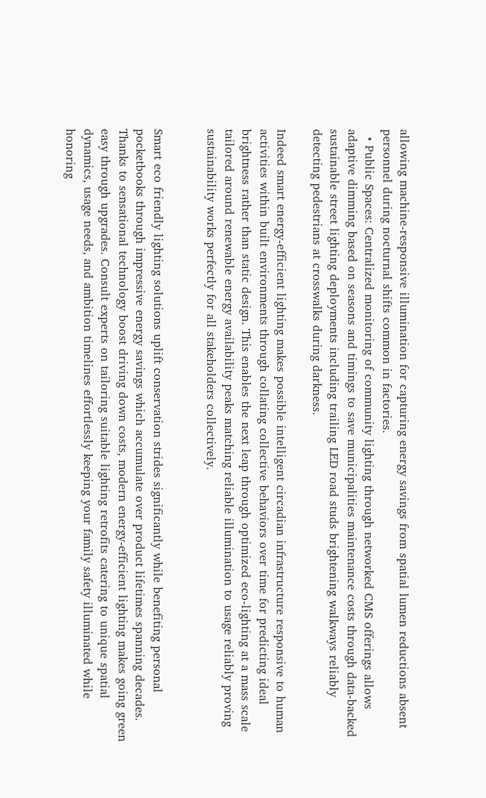allowing machine-responsive illumination for capturing energy savings from spatial lumen reductions absent personnel during nocturnal shifts common in factories.
  • Public Spaces: Centralized monitoring of community lighting through networked CMS offerings allows adaptive dimming based on seasons and timings to save municipalities maintenance costs through data-backed sustainable street lighting deployments including trailing LED road studs brightening walkways reliably detecting pedestrians at crosswalks during darkness.

Indeed smart energy-efficient lighting makes possible intelligent circadian infrastructure responsive to human activities within built environments through collating collective behaviors over time for predicting ideal brightness rather than static design. This enables the next leap through optimized eco-lighting at a mass scale tailored around renewable energy availability peaks matching reliable illumination to usage reliably proving sustainability works perfectly for all stakeholders collectively.


Smart eco friendly lighting solutions uplift conservation strides significantly while benefiting personal pocketbooks through impressive energy savings which accumulate over product lifetimes spanning decades. Thanks to sensational technology boost driving down costs, modern energy-efficient lighting makes going green easy through upgrades. Consult experts on tailoring suitable lighting retrofits catering to unique spatial dynamics, usage needs, and ambition timelines effortlessly keeping your family safety illuminated while honoring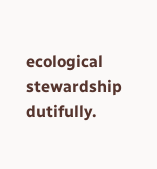ecological stewardship dutifully.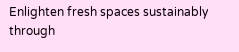Enlighten fresh spaces sustainably through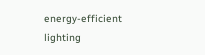energy-efficient lighting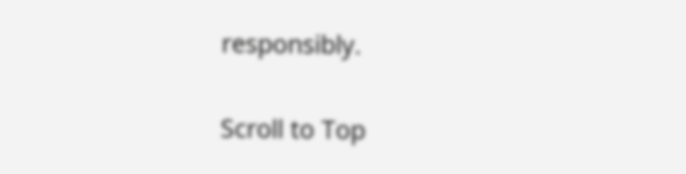responsibly.

Scroll to Top